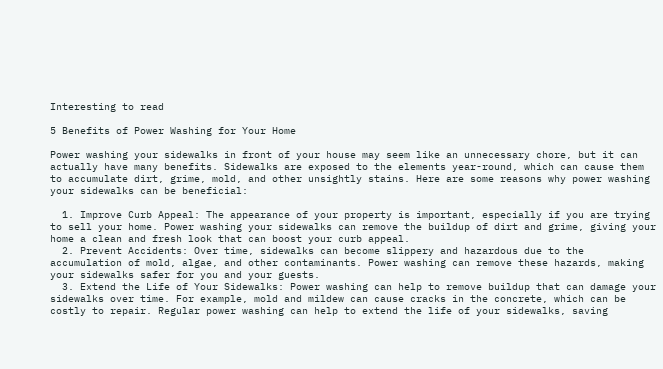Interesting to read

5 Benefits of Power Washing for Your Home

Power washing your sidewalks in front of your house may seem like an unnecessary chore, but it can actually have many benefits. Sidewalks are exposed to the elements year-round, which can cause them to accumulate dirt, grime, mold, and other unsightly stains. Here are some reasons why power washing your sidewalks can be beneficial:

  1. Improve Curb Appeal: The appearance of your property is important, especially if you are trying to sell your home. Power washing your sidewalks can remove the buildup of dirt and grime, giving your home a clean and fresh look that can boost your curb appeal.
  2. Prevent Accidents: Over time, sidewalks can become slippery and hazardous due to the accumulation of mold, algae, and other contaminants. Power washing can remove these hazards, making your sidewalks safer for you and your guests.
  3. Extend the Life of Your Sidewalks: Power washing can help to remove buildup that can damage your sidewalks over time. For example, mold and mildew can cause cracks in the concrete, which can be costly to repair. Regular power washing can help to extend the life of your sidewalks, saving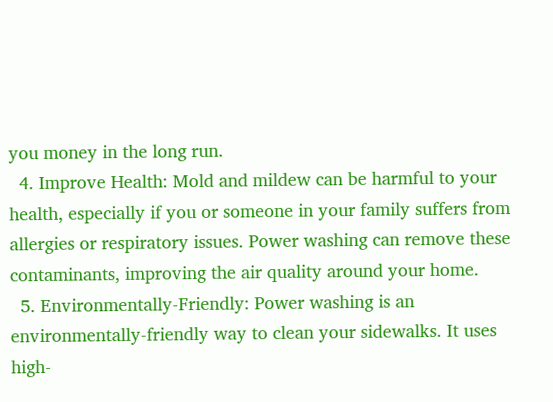you money in the long run.
  4. Improve Health: Mold and mildew can be harmful to your health, especially if you or someone in your family suffers from allergies or respiratory issues. Power washing can remove these contaminants, improving the air quality around your home.
  5. Environmentally-Friendly: Power washing is an environmentally-friendly way to clean your sidewalks. It uses high-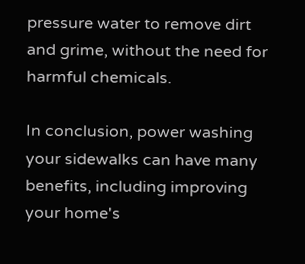pressure water to remove dirt and grime, without the need for harmful chemicals.

In conclusion, power washing your sidewalks can have many benefits, including improving your home's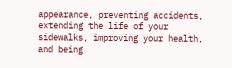appearance, preventing accidents, extending the life of your sidewalks, improving your health, and being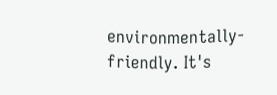environmentally-friendly. It's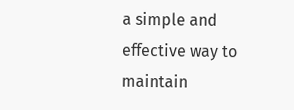a simple and effective way to maintain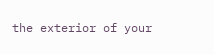the exterior of your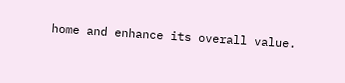home and enhance its overall value.